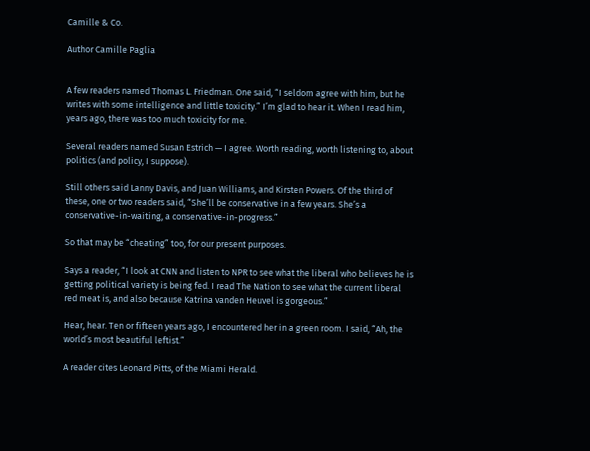Camille & Co.

Author Camille Paglia


A few readers named Thomas L. Friedman. One said, “I seldom agree with him, but he writes with some intelligence and little toxicity.” I’m glad to hear it. When I read him, years ago, there was too much toxicity for me.

Several readers named Susan Estrich — I agree. Worth reading, worth listening to, about politics (and policy, I suppose).

Still others said Lanny Davis, and Juan Williams, and Kirsten Powers. Of the third of these, one or two readers said, “She’ll be conservative in a few years. She’s a conservative-in-waiting, a conservative-in-progress.”

So that may be “cheating” too, for our present purposes.

Says a reader, “I look at CNN and listen to NPR to see what the liberal who believes he is getting political variety is being fed. I read The Nation to see what the current liberal red meat is, and also because Katrina vanden Heuvel is gorgeous.”

Hear, hear. Ten or fifteen years ago, I encountered her in a green room. I said, “Ah, the world’s most beautiful leftist.”

A reader cites Leonard Pitts, of the Miami Herald.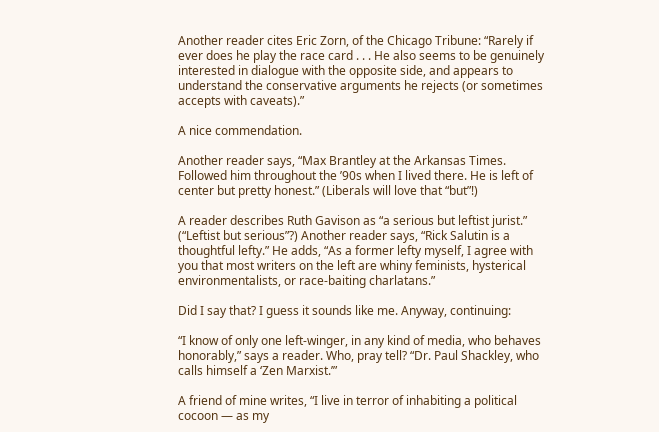Another reader cites Eric Zorn, of the Chicago Tribune: “Rarely if ever does he play the race card . . . He also seems to be genuinely interested in dialogue with the opposite side, and appears to understand the conservative arguments he rejects (or sometimes accepts with caveats).”

A nice commendation.

Another reader says, “Max Brantley at the Arkansas Times. Followed him throughout the ’90s when I lived there. He is left of center but pretty honest.” (Liberals will love that “but”!)

A reader describes Ruth Gavison as “a serious but leftist jurist.” (“Leftist but serious”?) Another reader says, “Rick Salutin is a thoughtful lefty.” He adds, “As a former lefty myself, I agree with you that most writers on the left are whiny feminists, hysterical environmentalists, or race-baiting charlatans.”

Did I say that? I guess it sounds like me. Anyway, continuing:

“I know of only one left-winger, in any kind of media, who behaves honorably,” says a reader. Who, pray tell? “Dr. Paul Shackley, who calls himself a ‘Zen Marxist.’”

A friend of mine writes, “I live in terror of inhabiting a political cocoon — as my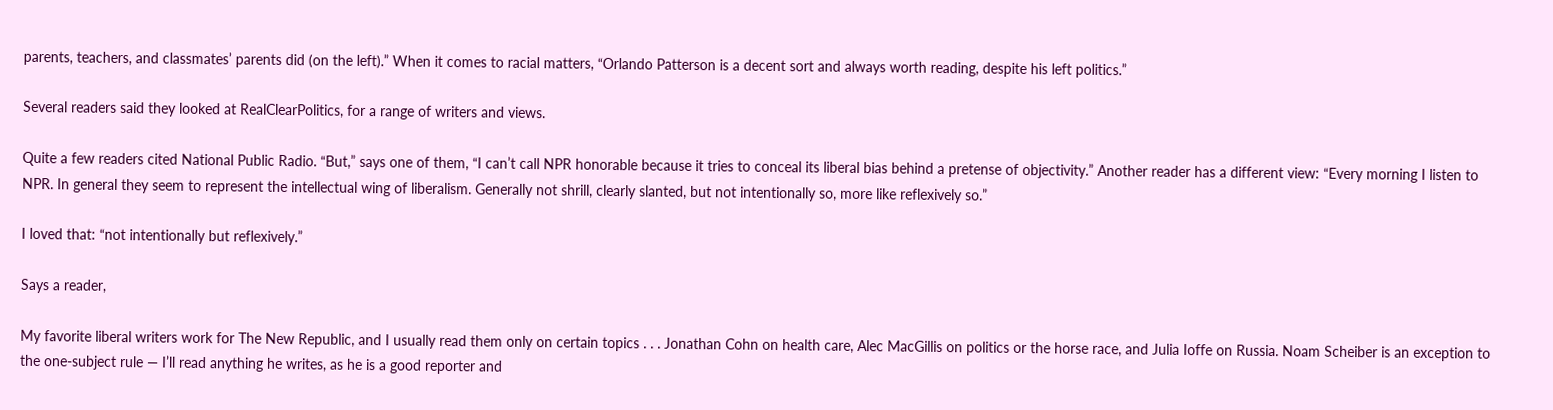parents, teachers, and classmates’ parents did (on the left).” When it comes to racial matters, “Orlando Patterson is a decent sort and always worth reading, despite his left politics.”

Several readers said they looked at RealClearPolitics, for a range of writers and views.

Quite a few readers cited National Public Radio. “But,” says one of them, “I can’t call NPR honorable because it tries to conceal its liberal bias behind a pretense of objectivity.” Another reader has a different view: “Every morning I listen to NPR. In general they seem to represent the intellectual wing of liberalism. Generally not shrill, clearly slanted, but not intentionally so, more like reflexively so.”

I loved that: “not intentionally but reflexively.”

Says a reader,

My favorite liberal writers work for The New Republic, and I usually read them only on certain topics . . . Jonathan Cohn on health care, Alec MacGillis on politics or the horse race, and Julia Ioffe on Russia. Noam Scheiber is an exception to the one-subject rule — I’ll read anything he writes, as he is a good reporter and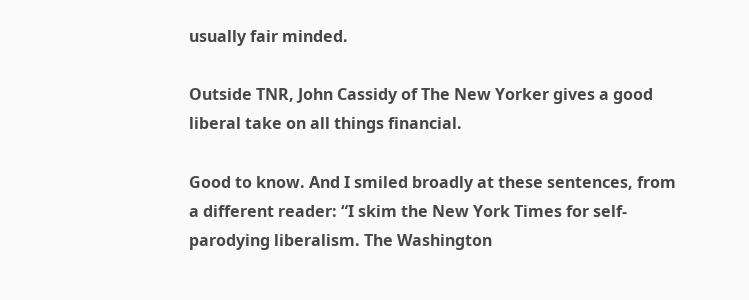usually fair minded.

Outside TNR, John Cassidy of The New Yorker gives a good liberal take on all things financial.

Good to know. And I smiled broadly at these sentences, from a different reader: “I skim the New York Times for self-parodying liberalism. The Washington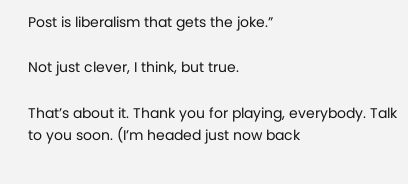Post is liberalism that gets the joke.”

Not just clever, I think, but true.

That’s about it. Thank you for playing, everybody. Talk to you soon. (I’m headed just now back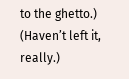to the ghetto.) (Haven’t left it, really.)